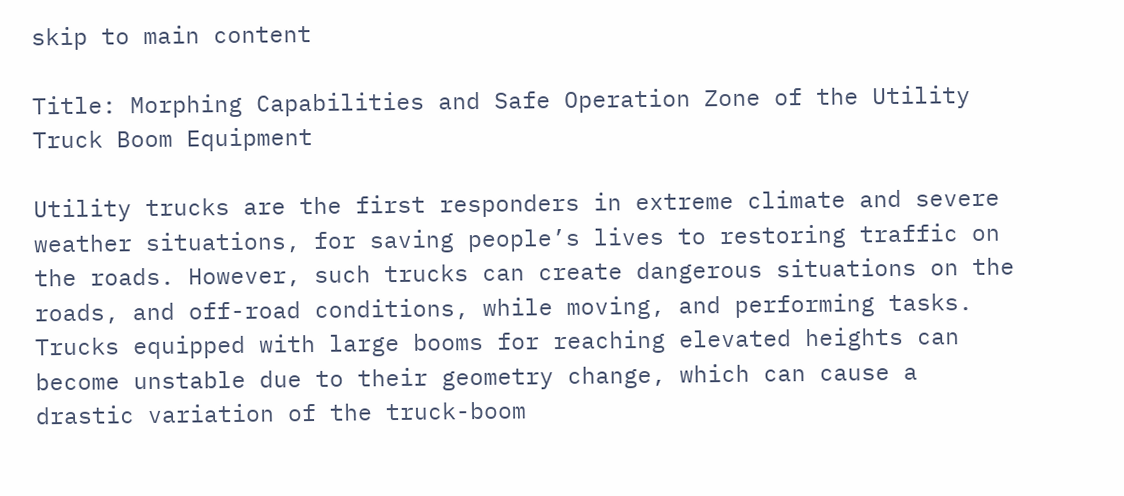skip to main content

Title: Morphing Capabilities and Safe Operation Zone of the Utility Truck Boom Equipment

Utility trucks are the first responders in extreme climate and severe weather situations, for saving people’s lives to restoring traffic on the roads. However, such trucks can create dangerous situations on the roads, and off-road conditions, while moving, and performing tasks. Trucks equipped with large booms for reaching elevated heights can become unstable due to their geometry change, which can cause a drastic variation of the truck-boom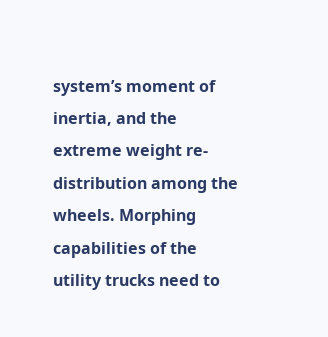system’s moment of inertia, and the extreme weight re-distribution among the wheels. Morphing capabilities of the utility trucks need to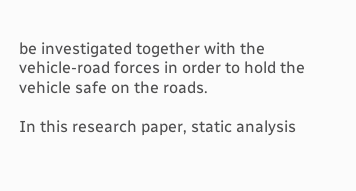be investigated together with the vehicle-road forces in order to hold the vehicle safe on the roads.

In this research paper, static analysis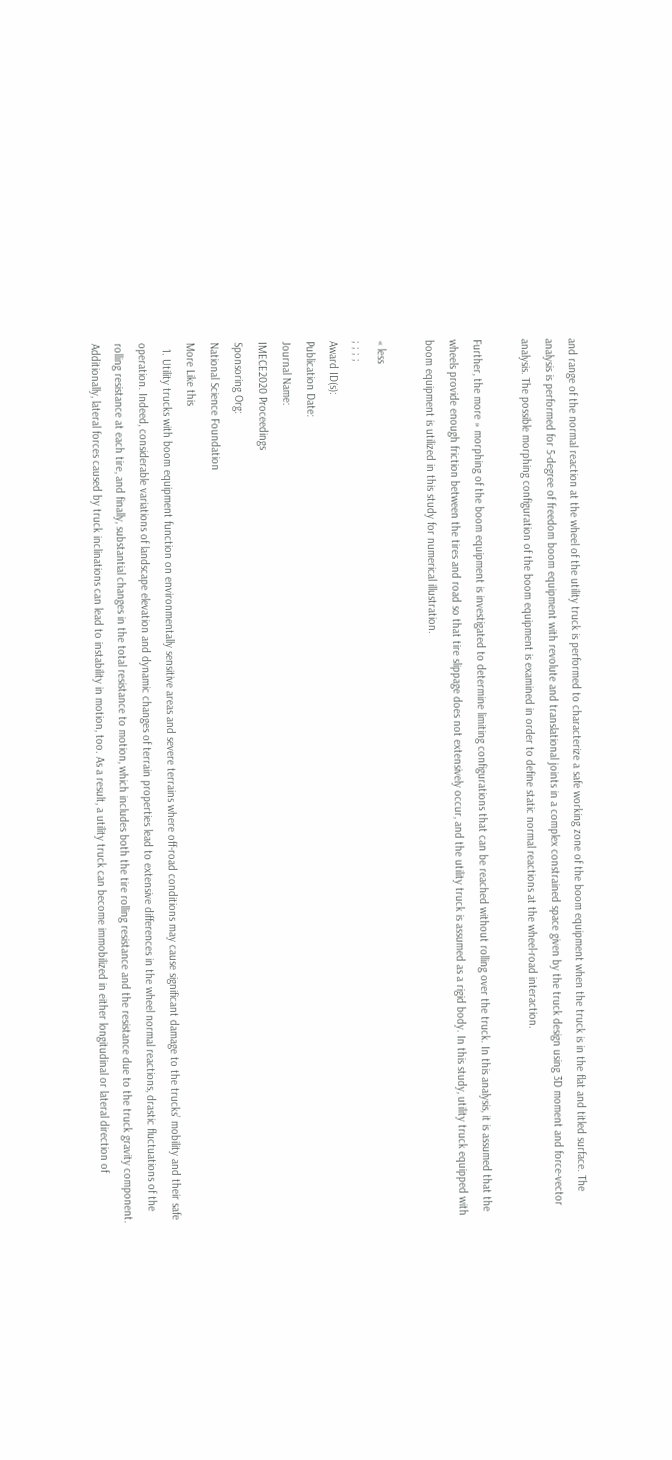and range of the normal reaction at the wheel of the utility truck is performed to characterize a safe working zone of the boom equipment when the truck is in the flat and titled surface. The analysis is performed for 5-degree of freedom boom equipment with revolute and translational joints in a complex constrained space given by the truck design using 3D moment and force-vector analysis. The possible morphing configuration of the boom equipment is examined in order to define static normal reactions at the wheel-road interaction.

Further, the more » morphing of the boom equipment is investigated to determine limiting configurations that can be reached without rolling over the truck. In this analysis, it is assumed that the wheels provide enough friction between the tires and road so that tire slippage does not extensively occur, and the utility truck is assumed as a rigid body. In this study, utility truck equipped with boom equipment is utilized in this study for numerical illustration.

« less
; ; ; ;
Award ID(s):
Publication Date:
Journal Name:
IMECE2020 Proceedings
Sponsoring Org:
National Science Foundation
More Like this
  1. Utility trucks with boom equipment function on environmentally sensitive areas and severe terrains where off-road conditions may cause significant damage to the trucks’ mobility and their safe operation. Indeed, considerable variations of landscape elevation and dynamic changes of terrain properties lead to extensive differences in the wheel normal reactions, drastic fluctuations of the rolling resistance at each tire, and finally, substantial changes in the total resistance to motion, which includes both the tire rolling resistance and the resistance due to the truck gravity component. Additionally, lateral forces caused by truck inclinations can lead to instability in motion, too. As a result, a utility truck can become immobilized in either longitudinal or lateral direction of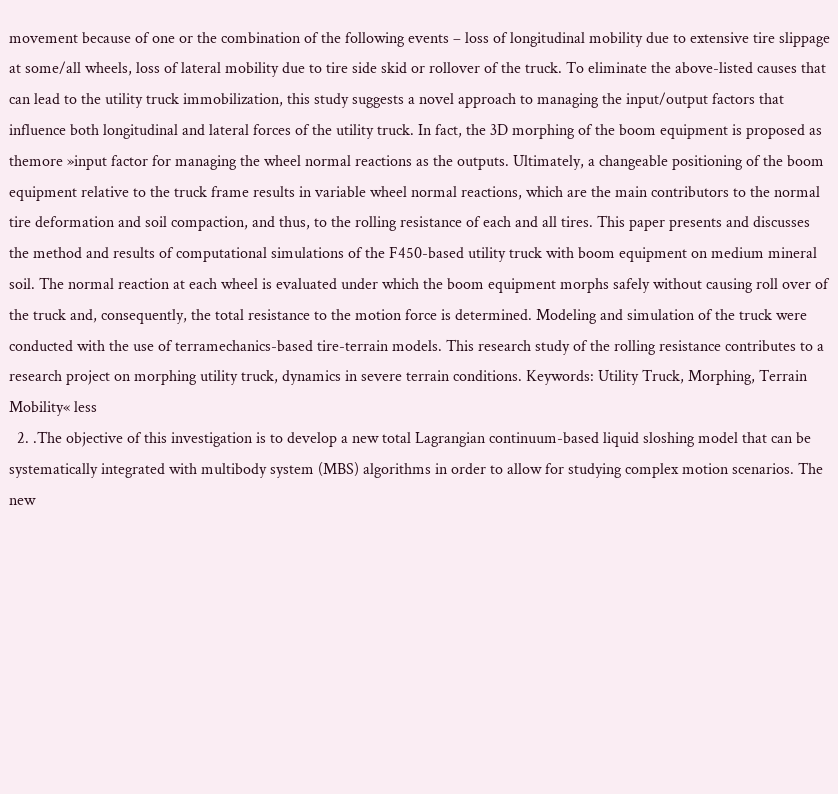movement because of one or the combination of the following events – loss of longitudinal mobility due to extensive tire slippage at some/all wheels, loss of lateral mobility due to tire side skid or rollover of the truck. To eliminate the above-listed causes that can lead to the utility truck immobilization, this study suggests a novel approach to managing the input/output factors that influence both longitudinal and lateral forces of the utility truck. In fact, the 3D morphing of the boom equipment is proposed as themore »input factor for managing the wheel normal reactions as the outputs. Ultimately, a changeable positioning of the boom equipment relative to the truck frame results in variable wheel normal reactions, which are the main contributors to the normal tire deformation and soil compaction, and thus, to the rolling resistance of each and all tires. This paper presents and discusses the method and results of computational simulations of the F450-based utility truck with boom equipment on medium mineral soil. The normal reaction at each wheel is evaluated under which the boom equipment morphs safely without causing roll over of the truck and, consequently, the total resistance to the motion force is determined. Modeling and simulation of the truck were conducted with the use of terramechanics-based tire-terrain models. This research study of the rolling resistance contributes to a research project on morphing utility truck, dynamics in severe terrain conditions. Keywords: Utility Truck, Morphing, Terrain Mobility« less
  2. .The objective of this investigation is to develop a new total Lagrangian continuum-based liquid sloshing model that can be systematically integrated with multibody system (MBS) algorithms in order to allow for studying complex motion scenarios. The new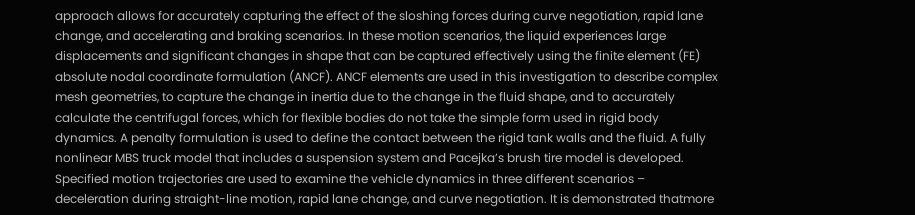approach allows for accurately capturing the effect of the sloshing forces during curve negotiation, rapid lane change, and accelerating and braking scenarios. In these motion scenarios, the liquid experiences large displacements and significant changes in shape that can be captured effectively using the finite element (FE) absolute nodal coordinate formulation (ANCF). ANCF elements are used in this investigation to describe complex mesh geometries, to capture the change in inertia due to the change in the fluid shape, and to accurately calculate the centrifugal forces, which for flexible bodies do not take the simple form used in rigid body dynamics. A penalty formulation is used to define the contact between the rigid tank walls and the fluid. A fully nonlinear MBS truck model that includes a suspension system and Pacejka’s brush tire model is developed. Specified motion trajectories are used to examine the vehicle dynamics in three different scenarios – deceleration during straight-line motion, rapid lane change, and curve negotiation. It is demonstrated thatmore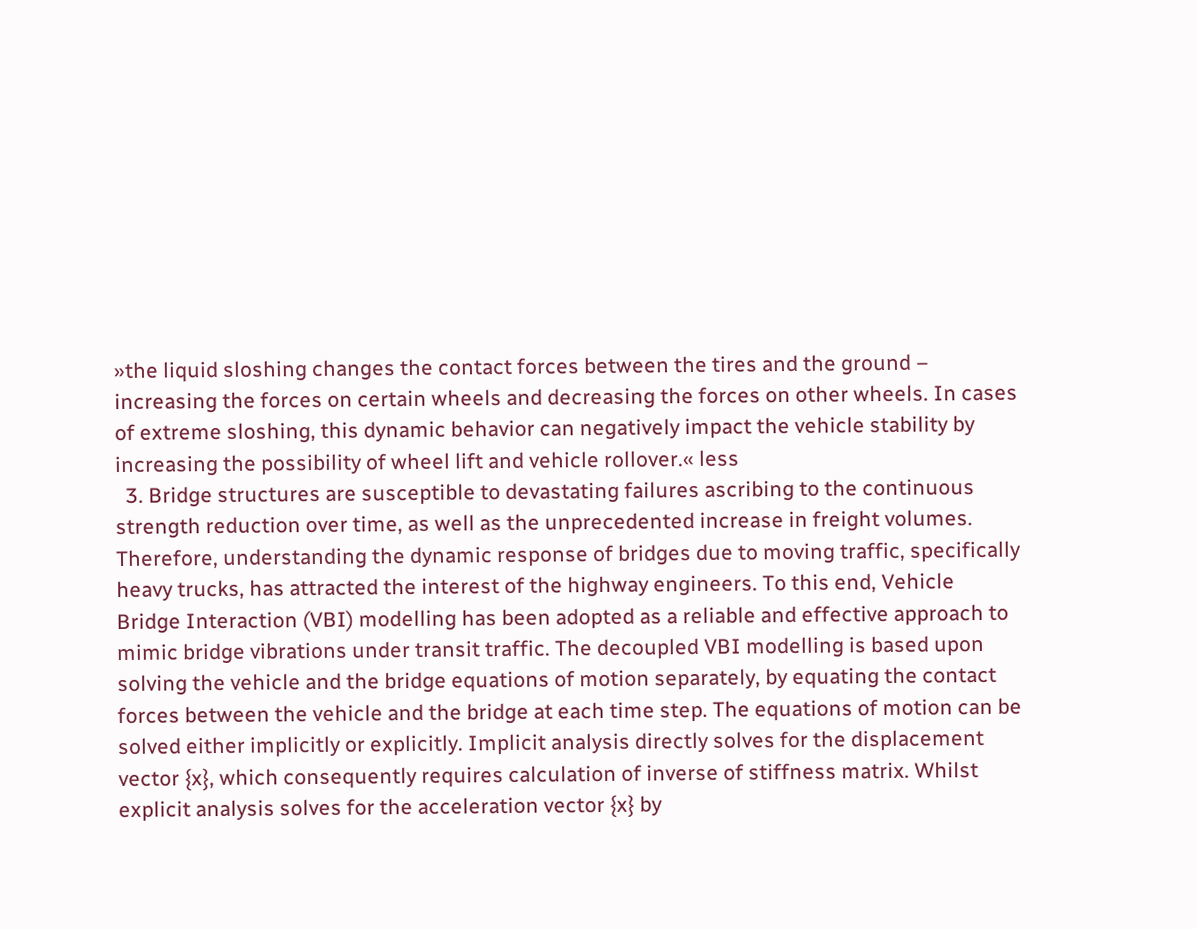»the liquid sloshing changes the contact forces between the tires and the ground – increasing the forces on certain wheels and decreasing the forces on other wheels. In cases of extreme sloshing, this dynamic behavior can negatively impact the vehicle stability by increasing the possibility of wheel lift and vehicle rollover.« less
  3. Bridge structures are susceptible to devastating failures ascribing to the continuous strength reduction over time, as well as the unprecedented increase in freight volumes. Therefore, understanding the dynamic response of bridges due to moving traffic, specifically heavy trucks, has attracted the interest of the highway engineers. To this end, Vehicle Bridge Interaction (VBI) modelling has been adopted as a reliable and effective approach to mimic bridge vibrations under transit traffic. The decoupled VBI modelling is based upon solving the vehicle and the bridge equations of motion separately, by equating the contact forces between the vehicle and the bridge at each time step. The equations of motion can be solved either implicitly or explicitly. Implicit analysis directly solves for the displacement vector {x}, which consequently requires calculation of inverse of stiffness matrix. Whilst explicit analysis solves for the acceleration vector {x} by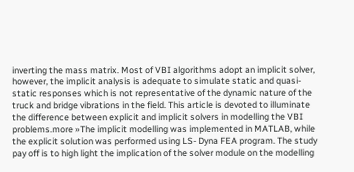inverting the mass matrix. Most of VBI algorithms adopt an implicit solver, however, the implicit analysis is adequate to simulate static and quasi-static responses which is not representative of the dynamic nature of the truck and bridge vibrations in the field. This article is devoted to illuminate the difference between explicit and implicit solvers in modelling the VBI problems.more »The implicit modelling was implemented in MATLAB, while the explicit solution was performed using LS- Dyna FEA program. The study pay off is to high light the implication of the solver module on the modelling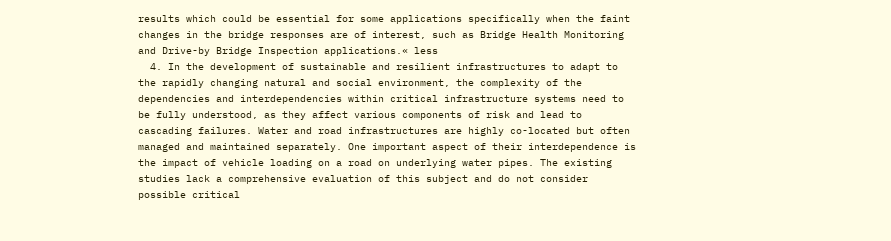results which could be essential for some applications specifically when the faint changes in the bridge responses are of interest, such as Bridge Health Monitoring and Drive-by Bridge Inspection applications.« less
  4. In the development of sustainable and resilient infrastructures to adapt to the rapidly changing natural and social environment, the complexity of the dependencies and interdependencies within critical infrastructure systems need to be fully understood, as they affect various components of risk and lead to cascading failures. Water and road infrastructures are highly co-located but often managed and maintained separately. One important aspect of their interdependence is the impact of vehicle loading on a road on underlying water pipes. The existing studies lack a comprehensive evaluation of this subject and do not consider possible critical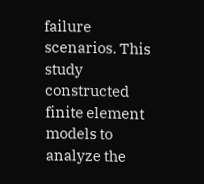failure scenarios. This study constructed finite element models to analyze the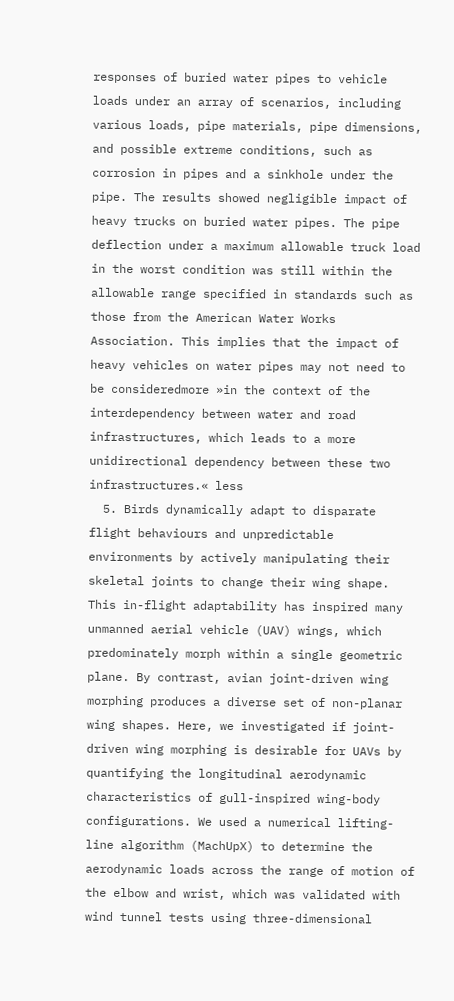responses of buried water pipes to vehicle loads under an array of scenarios, including various loads, pipe materials, pipe dimensions, and possible extreme conditions, such as corrosion in pipes and a sinkhole under the pipe. The results showed negligible impact of heavy trucks on buried water pipes. The pipe deflection under a maximum allowable truck load in the worst condition was still within the allowable range specified in standards such as those from the American Water Works Association. This implies that the impact of heavy vehicles on water pipes may not need to be consideredmore »in the context of the interdependency between water and road infrastructures, which leads to a more unidirectional dependency between these two infrastructures.« less
  5. Birds dynamically adapt to disparate flight behaviours and unpredictable environments by actively manipulating their skeletal joints to change their wing shape. This in-flight adaptability has inspired many unmanned aerial vehicle (UAV) wings, which predominately morph within a single geometric plane. By contrast, avian joint-driven wing morphing produces a diverse set of non-planar wing shapes. Here, we investigated if joint-driven wing morphing is desirable for UAVs by quantifying the longitudinal aerodynamic characteristics of gull-inspired wing-body configurations. We used a numerical lifting-line algorithm (MachUpX) to determine the aerodynamic loads across the range of motion of the elbow and wrist, which was validated with wind tunnel tests using three-dimensional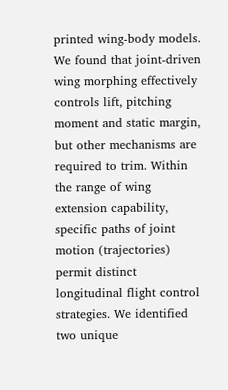printed wing-body models. We found that joint-driven wing morphing effectively controls lift, pitching moment and static margin, but other mechanisms are required to trim. Within the range of wing extension capability, specific paths of joint motion (trajectories) permit distinct longitudinal flight control strategies. We identified two unique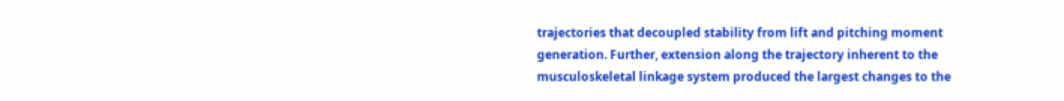trajectories that decoupled stability from lift and pitching moment generation. Further, extension along the trajectory inherent to the musculoskeletal linkage system produced the largest changes to the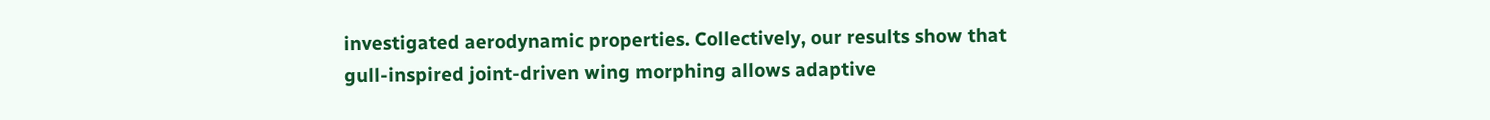investigated aerodynamic properties. Collectively, our results show that gull-inspired joint-driven wing morphing allows adaptive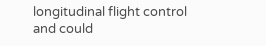longitudinal flight control and could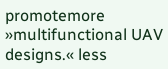promotemore »multifunctional UAV designs.« less